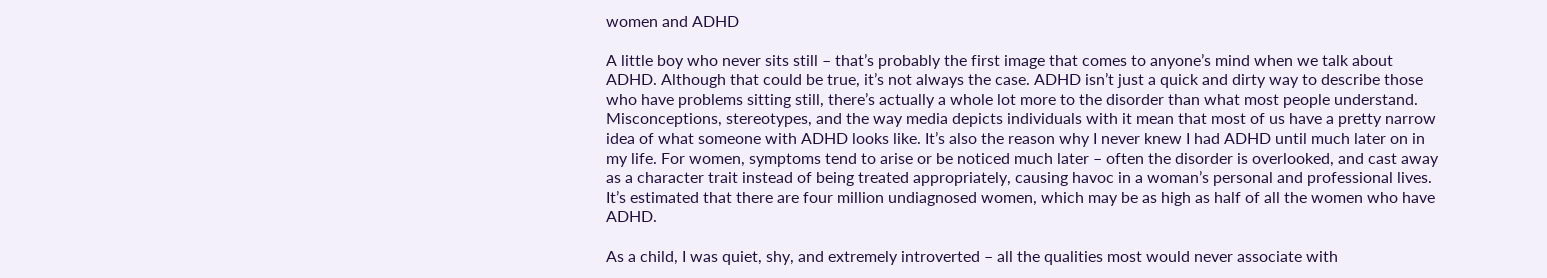women and ADHD

A little boy who never sits still – that’s probably the first image that comes to anyone’s mind when we talk about ADHD. Although that could be true, it’s not always the case. ADHD isn’t just a quick and dirty way to describe those who have problems sitting still, there’s actually a whole lot more to the disorder than what most people understand. Misconceptions, stereotypes, and the way media depicts individuals with it mean that most of us have a pretty narrow idea of what someone with ADHD looks like. It’s also the reason why I never knew I had ADHD until much later on in my life. For women, symptoms tend to arise or be noticed much later – often the disorder is overlooked, and cast away as a character trait instead of being treated appropriately, causing havoc in a woman’s personal and professional lives. It’s estimated that there are four million undiagnosed women, which may be as high as half of all the women who have ADHD.

As a child, I was quiet, shy, and extremely introverted – all the qualities most would never associate with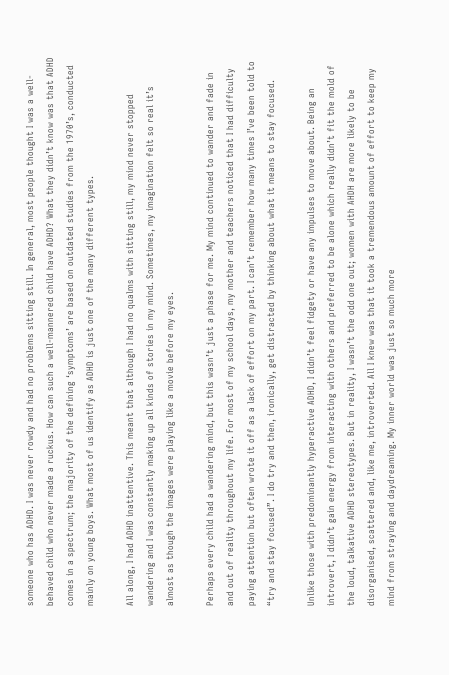someone who has ADHD. I was never rowdy and had no problems sitting still. In general, most people thought I was a well-behaved child who never made a ruckus. How can such a well-mannered child have ADHD? What they didn’t know was that ADHD comes in a spectrum; the majority of the defining ‘symptoms’ are based on outdated studies from the 1970’s, conducted mainly on young boys. What most of us identify as ADHD is just one of the many different types.

All along, I had ADHD inattentive. This meant that although I had no qualms with sitting still, my mind never stopped wandering and I was constantly making up all kinds of stories in my mind. Sometimes, my imagination felt so real it’s almost as though the images were playing like a movie before my eyes.

Perhaps every child had a wandering mind, but this wasn’t just a phase for me. My mind continued to wander and fade in and out of reality throughout my life. For most of my school days, my mother and teachers noticed that I had difficulty paying attention but often wrote it off as a lack of effort on my part. I can’t remember how many times I’ve been told to “try and stay focused”. I do try and then, ironically, get distracted by thinking about what it means to stay focused.

Unlike those with predominantly hyperactive ADHD, I didn’t feel fidgety or have any impulses to move about. Being an introvert, I didn’t gain energy from interacting with others and preferred to be alone which really didn’t fit the mold of the loud, talkative ADHD stereotypes. But in reality, I wasn’t the odd one out; women with AHDH are more likely to be disorganised, scattered and, like me, introverted. All I knew was that it took a tremendous amount of effort to keep my mind from straying and daydreaming. My inner world was just so much more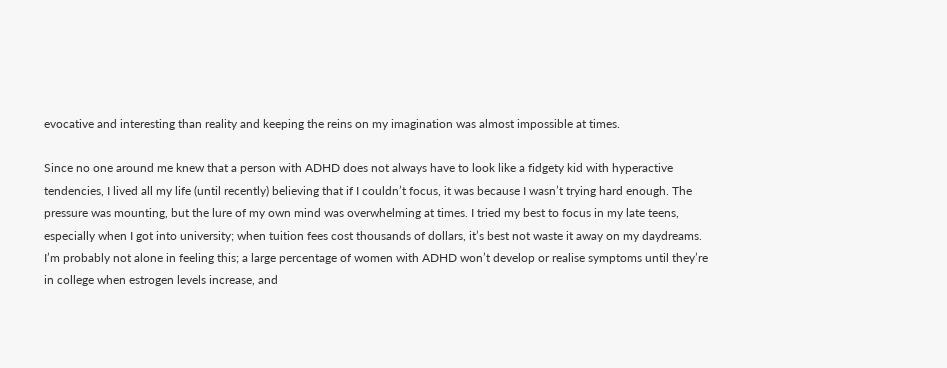evocative and interesting than reality and keeping the reins on my imagination was almost impossible at times.

Since no one around me knew that a person with ADHD does not always have to look like a fidgety kid with hyperactive tendencies, I lived all my life (until recently) believing that if I couldn’t focus, it was because I wasn’t trying hard enough. The pressure was mounting, but the lure of my own mind was overwhelming at times. I tried my best to focus in my late teens, especially when I got into university; when tuition fees cost thousands of dollars, it’s best not waste it away on my daydreams. I’m probably not alone in feeling this; a large percentage of women with ADHD won’t develop or realise symptoms until they’re in college when estrogen levels increase, and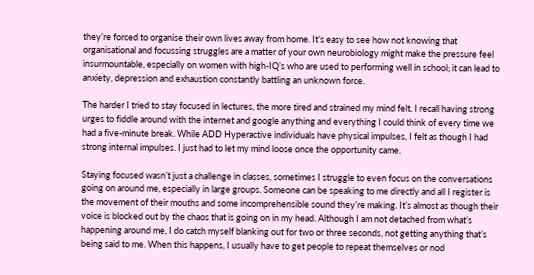they’re forced to organise their own lives away from home. It’s easy to see how not knowing that organisational and focussing struggles are a matter of your own neurobiology might make the pressure feel insurmountable, especially on women with high-IQ’s who are used to performing well in school; it can lead to anxiety, depression and exhaustion constantly battling an unknown force.

The harder I tried to stay focused in lectures, the more tired and strained my mind felt. I recall having strong urges to fiddle around with the internet and google anything and everything I could think of every time we had a five-minute break. While ADD Hyperactive individuals have physical impulses, I felt as though I had strong internal impulses. I just had to let my mind loose once the opportunity came.

Staying focused wasn’t just a challenge in classes, sometimes I struggle to even focus on the conversations going on around me, especially in large groups. Someone can be speaking to me directly and all I register is the movement of their mouths and some incomprehensible sound they’re making. It’s almost as though their voice is blocked out by the chaos that is going on in my head. Although I am not detached from what’s happening around me, I do catch myself blanking out for two or three seconds, not getting anything that’s being said to me. When this happens, I usually have to get people to repeat themselves or nod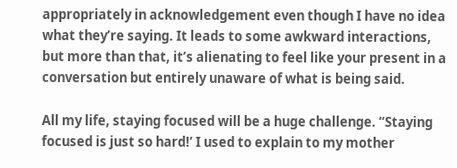appropriately in acknowledgement even though I have no idea what they’re saying. It leads to some awkward interactions, but more than that, it’s alienating to feel like your present in a conversation but entirely unaware of what is being said.

All my life, staying focused will be a huge challenge. “Staying focused is just so hard!’ I used to explain to my mother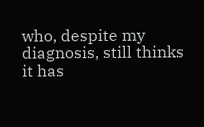who, despite my diagnosis, still thinks it has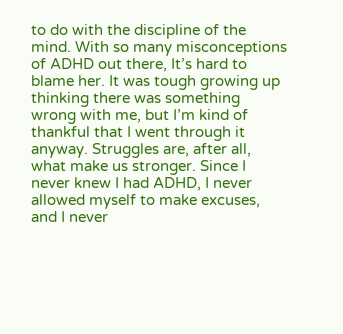to do with the discipline of the mind. With so many misconceptions of ADHD out there, It’s hard to blame her. It was tough growing up thinking there was something wrong with me, but I’m kind of thankful that I went through it anyway. Struggles are, after all, what make us stronger. Since I never knew I had ADHD, I never allowed myself to make excuses, and I never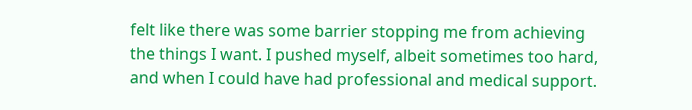felt like there was some barrier stopping me from achieving the things I want. I pushed myself, albeit sometimes too hard, and when I could have had professional and medical support.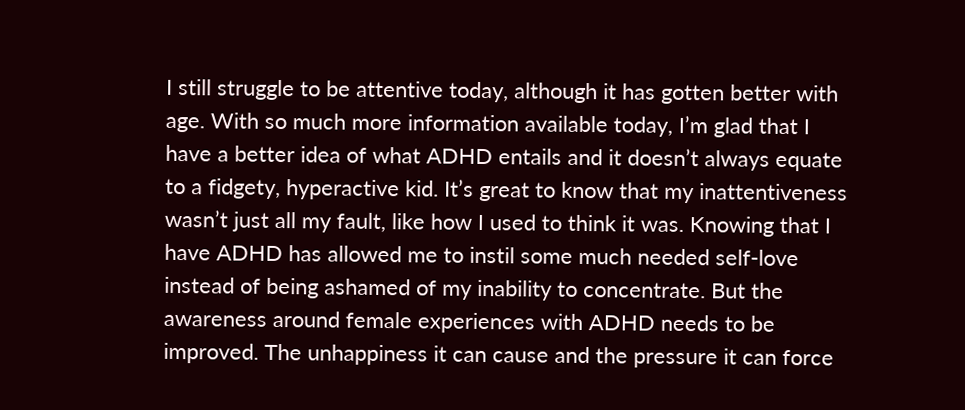I still struggle to be attentive today, although it has gotten better with age. With so much more information available today, I’m glad that I have a better idea of what ADHD entails and it doesn’t always equate to a fidgety, hyperactive kid. It’s great to know that my inattentiveness wasn’t just all my fault, like how I used to think it was. Knowing that I have ADHD has allowed me to instil some much needed self-love instead of being ashamed of my inability to concentrate. But the awareness around female experiences with ADHD needs to be improved. The unhappiness it can cause and the pressure it can force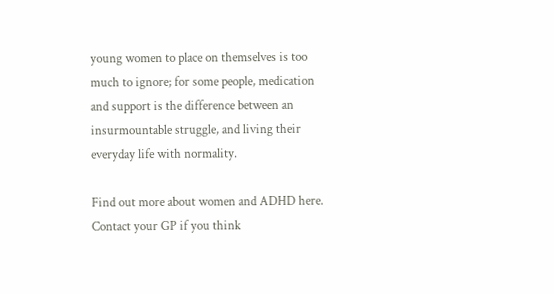young women to place on themselves is too much to ignore; for some people, medication and support is the difference between an insurmountable struggle, and living their everyday life with normality.

Find out more about women and ADHD here. Contact your GP if you think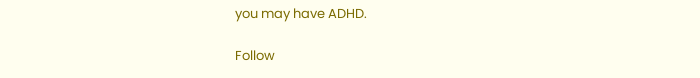you may have ADHD.

Follow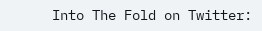Into The Fold on Twitter: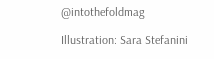@intothefoldmag

Illustration: Sara Stefanini